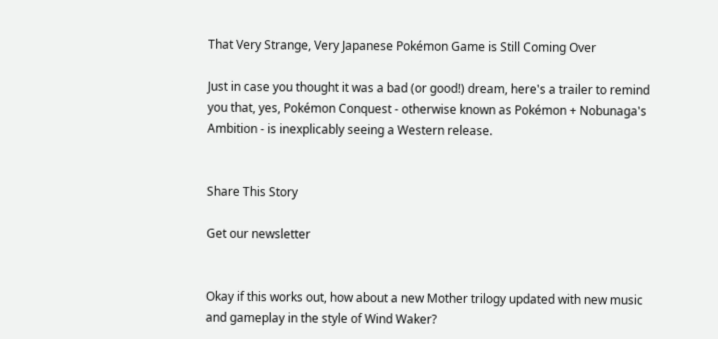That Very Strange, Very Japanese Pokémon Game is Still Coming Over

Just in case you thought it was a bad (or good!) dream, here's a trailer to remind you that, yes, Pokémon Conquest - otherwise known as Pokémon + Nobunaga's Ambition - is inexplicably seeing a Western release.


Share This Story

Get our newsletter


Okay if this works out, how about a new Mother trilogy updated with new music and gameplay in the style of Wind Waker?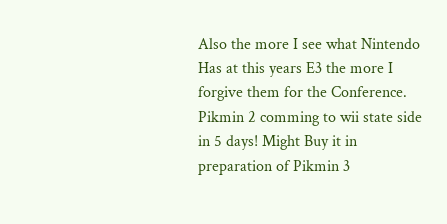Also the more I see what Nintendo Has at this years E3 the more I forgive them for the Conference. Pikmin 2 comming to wii state side in 5 days! Might Buy it in preparation of Pikmin 3